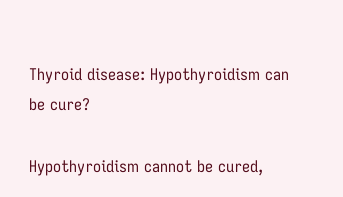Thyroid disease: Hypothyroidism can be cure?

Hypothyroidism cannot be cured,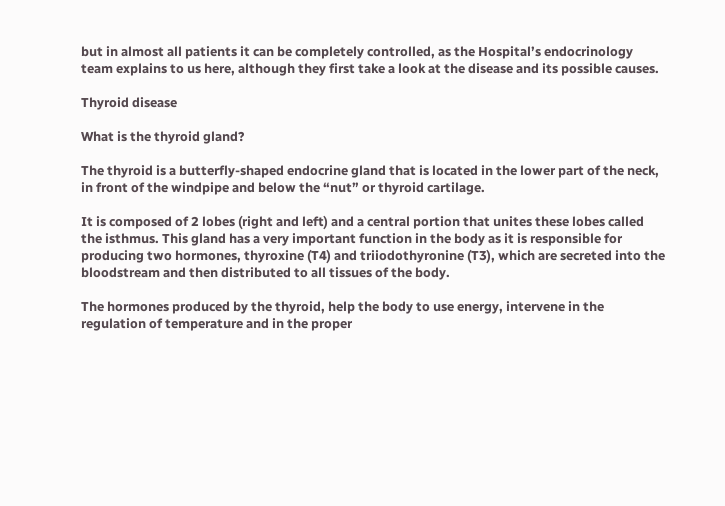but in almost all patients it can be completely controlled, as the Hospital’s endocrinology team explains to us here, although they first take a look at the disease and its possible causes.

Thyroid disease

What is the thyroid gland?

The thyroid is a butterfly-shaped endocrine gland that is located in the lower part of the neck, in front of the windpipe and below the “nut” or thyroid cartilage.

It is composed of 2 lobes (right and left) and a central portion that unites these lobes called the isthmus. This gland has a very important function in the body as it is responsible for producing two hormones, thyroxine (T4) and triiodothyronine (T3), which are secreted into the bloodstream and then distributed to all tissues of the body.

The hormones produced by the thyroid, help the body to use energy, intervene in the regulation of temperature and in the proper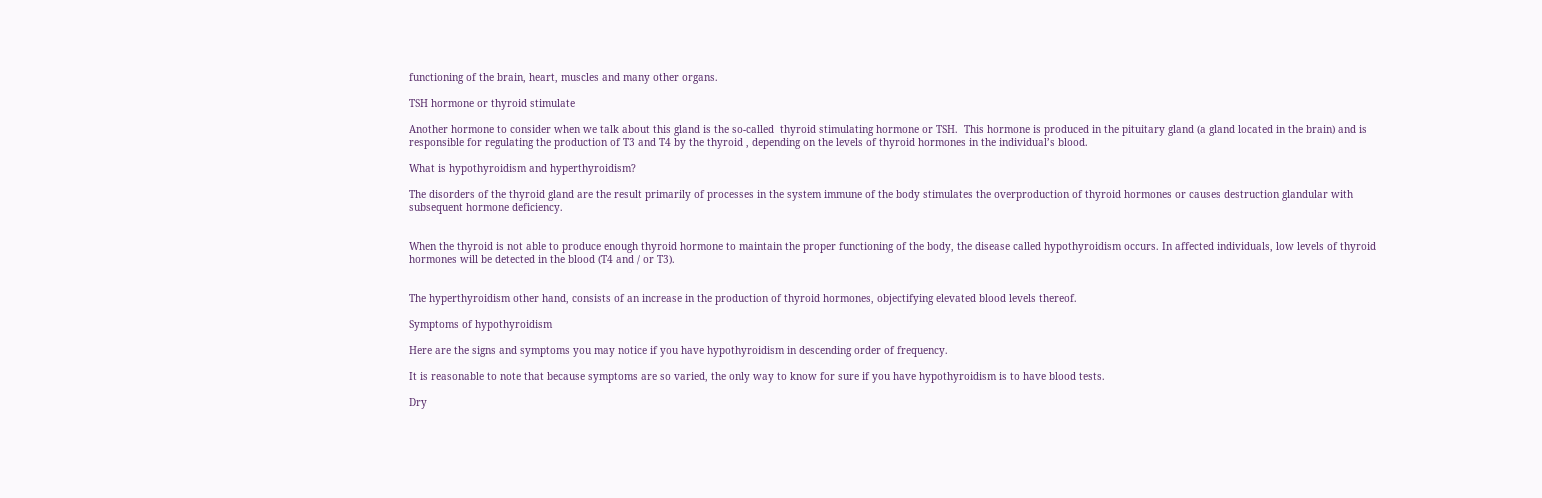functioning of the brain, heart, muscles and many other organs.

TSH hormone or thyroid stimulate

Another hormone to consider when we talk about this gland is the so-called  thyroid stimulating hormone or TSH.  This hormone is produced in the pituitary gland (a gland located in the brain) and is responsible for regulating the production of T3 and T4 by the thyroid , depending on the levels of thyroid hormones in the individual’s blood.

What is hypothyroidism and hyperthyroidism?

The disorders of the thyroid gland are the result primarily of processes in the system immune of the body stimulates the overproduction of thyroid hormones or causes destruction glandular with subsequent hormone deficiency.


When the thyroid is not able to produce enough thyroid hormone to maintain the proper functioning of the body, the disease called hypothyroidism occurs. In affected individuals, low levels of thyroid hormones will be detected in the blood (T4 and / or T3).


The hyperthyroidism other hand, consists of an increase in the production of thyroid hormones, objectifying elevated blood levels thereof.

Symptoms of hypothyroidism

Here are the signs and symptoms you may notice if you have hypothyroidism in descending order of frequency.

It is reasonable to note that because symptoms are so varied, the only way to know for sure if you have hypothyroidism is to have blood tests.

Dry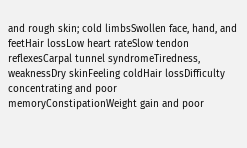and rough skin; cold limbsSwollen face, hand, and feetHair lossLow heart rateSlow tendon reflexesCarpal tunnel syndromeTiredness, weaknessDry skinFeeling coldHair lossDifficulty concentrating and poor memoryConstipationWeight gain and poor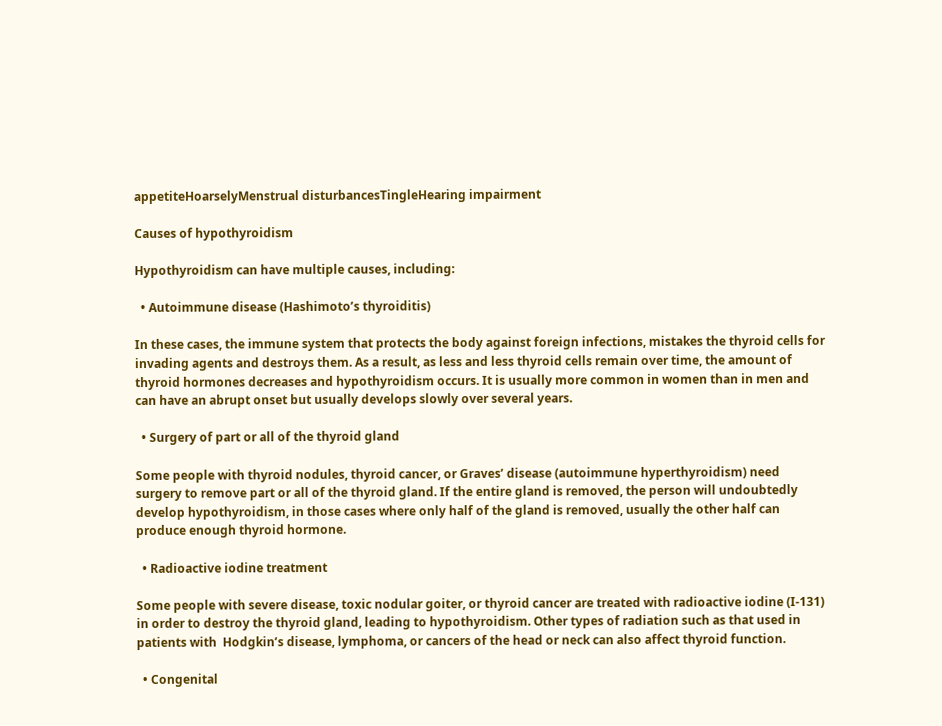appetiteHoarselyMenstrual disturbancesTingleHearing impairment

Causes of hypothyroidism

Hypothyroidism can have multiple causes, including:

  • Autoimmune disease (Hashimoto’s thyroiditis)

In these cases, the immune system that protects the body against foreign infections, mistakes the thyroid cells for invading agents and destroys them. As a result, as less and less thyroid cells remain over time, the amount of thyroid hormones decreases and hypothyroidism occurs. It is usually more common in women than in men and can have an abrupt onset but usually develops slowly over several years.

  • Surgery of part or all of the thyroid gland

Some people with thyroid nodules, thyroid cancer, or Graves’ disease (autoimmune hyperthyroidism) need surgery to remove part or all of the thyroid gland. If the entire gland is removed, the person will undoubtedly develop hypothyroidism, in those cases where only half of the gland is removed, usually the other half can produce enough thyroid hormone.

  • Radioactive iodine treatment

Some people with severe disease, toxic nodular goiter, or thyroid cancer are treated with radioactive iodine (I-131) in order to destroy the thyroid gland, leading to hypothyroidism. Other types of radiation such as that used in patients with  Hodgkin’s disease, lymphoma, or cancers of the head or neck can also affect thyroid function.

  • Congenital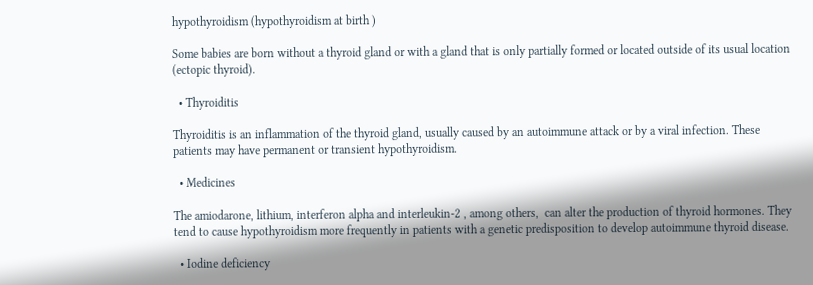hypothyroidism (hypothyroidism at birth )

Some babies are born without a thyroid gland or with a gland that is only partially formed or located outside of its usual location (ectopic thyroid).

  • Thyroiditis

Thyroiditis is an inflammation of the thyroid gland, usually caused by an autoimmune attack or by a viral infection. These patients may have permanent or transient hypothyroidism.

  • Medicines

The amiodarone, lithium, interferon alpha and interleukin-2 , among others,  can alter the production of thyroid hormones. They tend to cause hypothyroidism more frequently in patients with a genetic predisposition to develop autoimmune thyroid disease.

  • Iodine deficiency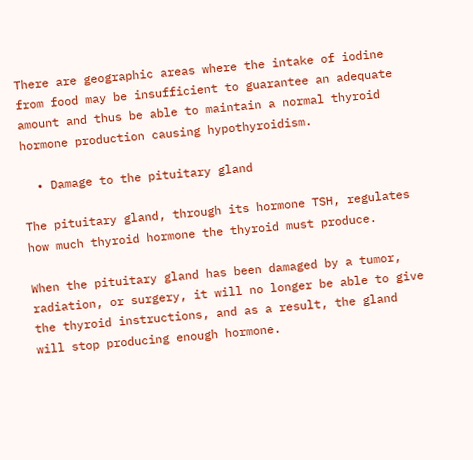There are geographic areas where the intake of iodine from food may be insufficient to guarantee an adequate amount and thus be able to maintain a normal thyroid hormone production causing hypothyroidism.

  • Damage to the pituitary gland

The pituitary gland, through its hormone TSH, regulates how much thyroid hormone the thyroid must produce.

When the pituitary gland has been damaged by a tumor, radiation, or surgery, it will no longer be able to give the thyroid instructions, and as a result, the gland will stop producing enough hormone.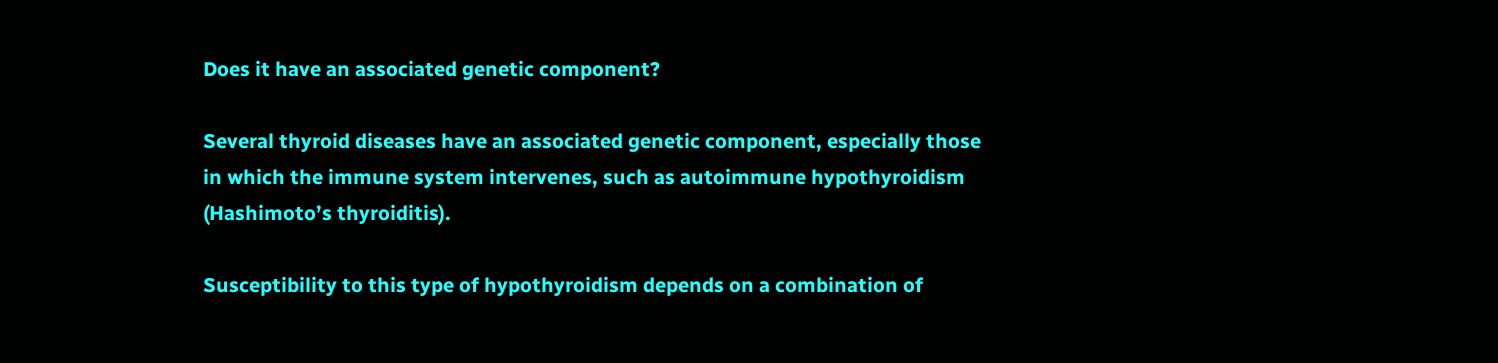Does it have an associated genetic component?

Several thyroid diseases have an associated genetic component, especially those in which the immune system intervenes, such as autoimmune hypothyroidism (Hashimoto’s thyroiditis).

Susceptibility to this type of hypothyroidism depends on a combination of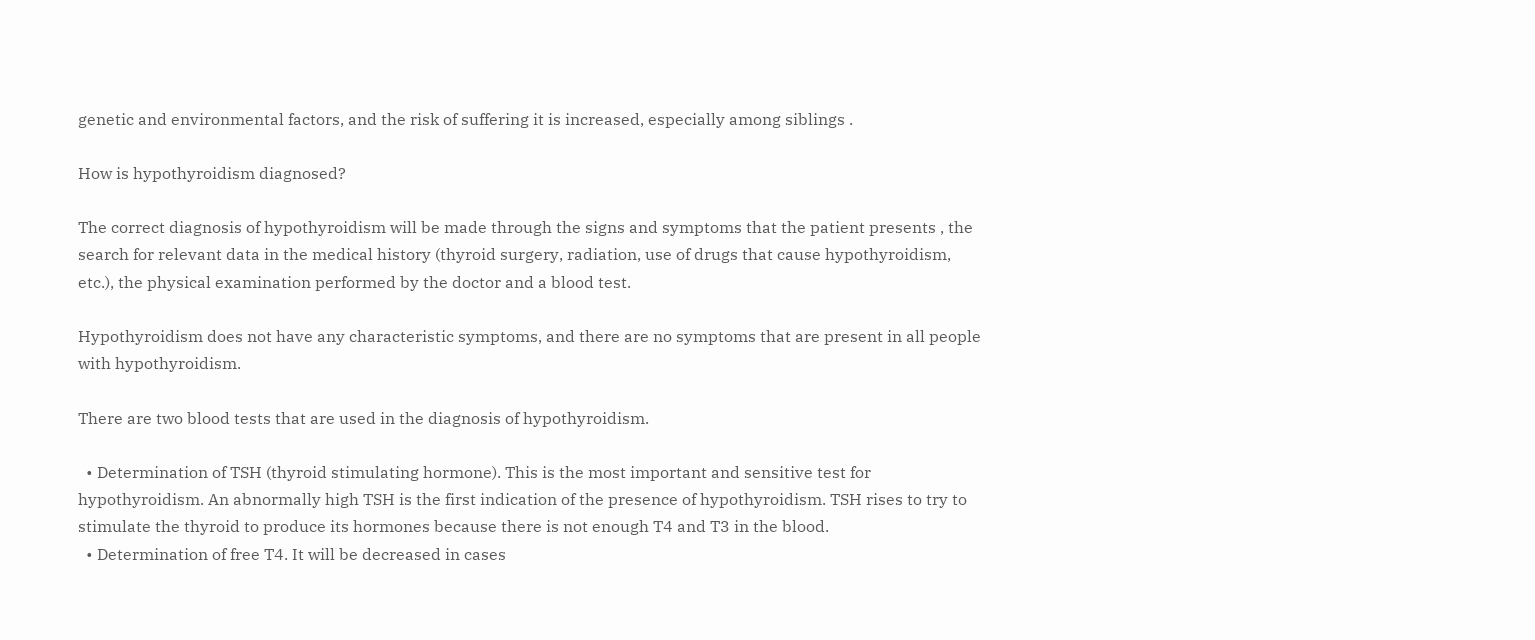genetic and environmental factors, and the risk of suffering it is increased, especially among siblings .

How is hypothyroidism diagnosed?

The correct diagnosis of hypothyroidism will be made through the signs and symptoms that the patient presents , the search for relevant data in the medical history (thyroid surgery, radiation, use of drugs that cause hypothyroidism, etc.), the physical examination performed by the doctor and a blood test.

Hypothyroidism does not have any characteristic symptoms, and there are no symptoms that are present in all people with hypothyroidism.

There are two blood tests that are used in the diagnosis of hypothyroidism.

  • Determination of TSH (thyroid stimulating hormone). This is the most important and sensitive test for hypothyroidism. An abnormally high TSH is the first indication of the presence of hypothyroidism. TSH rises to try to stimulate the thyroid to produce its hormones because there is not enough T4 and T3 in the blood.
  • Determination of free T4. It will be decreased in cases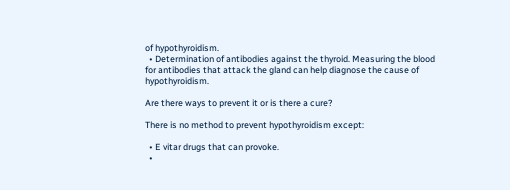of hypothyroidism.
  • Determination of antibodies against the thyroid. Measuring the blood for antibodies that attack the gland can help diagnose the cause of hypothyroidism.

Are there ways to prevent it or is there a cure?

There is no method to prevent hypothyroidism except:

  • E vitar drugs that can provoke.
  •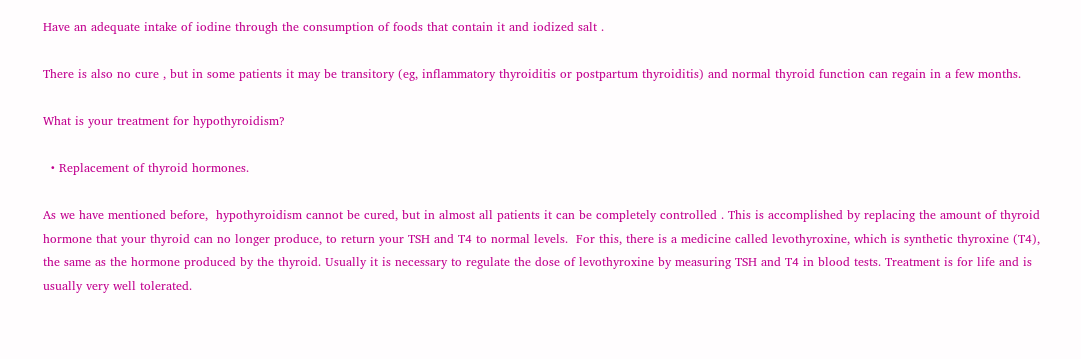Have an adequate intake of iodine through the consumption of foods that contain it and iodized salt .

There is also no cure , but in some patients it may be transitory (eg, inflammatory thyroiditis or postpartum thyroiditis) and normal thyroid function can regain in a few months.

What is your treatment for hypothyroidism?

  • Replacement of thyroid hormones.

As we have mentioned before,  hypothyroidism cannot be cured, but in almost all patients it can be completely controlled . This is accomplished by replacing the amount of thyroid hormone that your thyroid can no longer produce, to return your TSH and T4 to normal levels.  For this, there is a medicine called levothyroxine, which is synthetic thyroxine (T4), the same as the hormone produced by the thyroid. Usually it is necessary to regulate the dose of levothyroxine by measuring TSH and T4 in blood tests. Treatment is for life and is usually very well tolerated.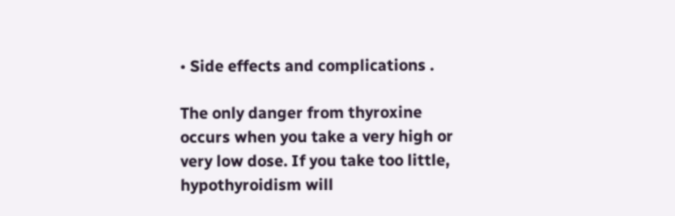• Side effects and complications .

The only danger from thyroxine occurs when you take a very high or very low dose. If you take too little, hypothyroidism will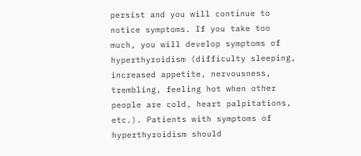persist and you will continue to notice symptoms. If you take too much, you will develop symptoms of hyperthyroidism (difficulty sleeping, increased appetite, nervousness, trembling, feeling hot when other people are cold, heart palpitations, etc.). Patients with symptoms of hyperthyroidism should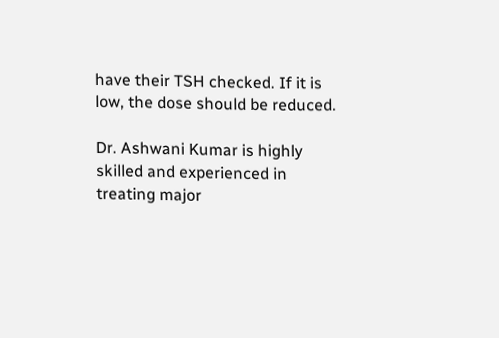have their TSH checked. If it is low, the dose should be reduced.

Dr. Ashwani Kumar is highly skilled and experienced in treating major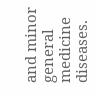and minor general medicine diseases.